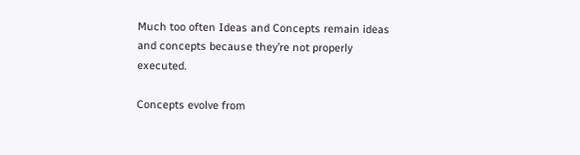Much too often Ideas and Concepts remain ideas and concepts because they’re not properly executed.

Concepts evolve from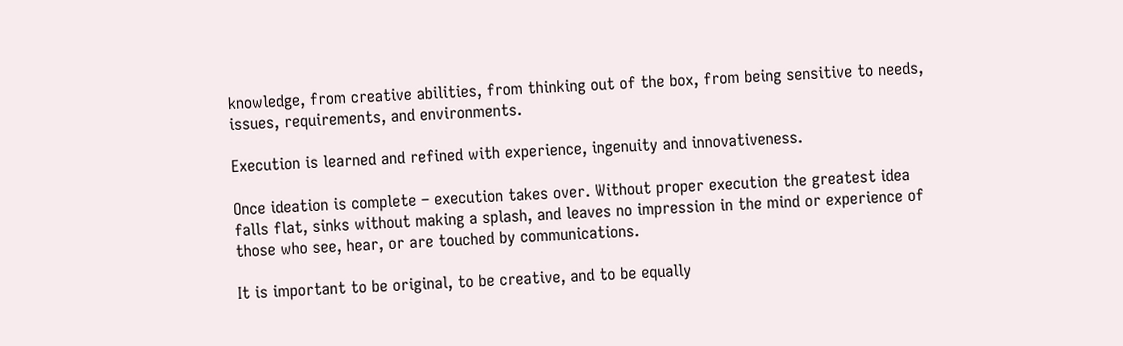knowledge, from creative abilities, from thinking out of the box, from being sensitive to needs, issues, requirements, and environments.

Execution is learned and refined with experience, ingenuity and innovativeness.

Once ideation is complete – execution takes over. Without proper execution the greatest idea falls flat, sinks without making a splash, and leaves no impression in the mind or experience of those who see, hear, or are touched by communications.

It is important to be original, to be creative, and to be equally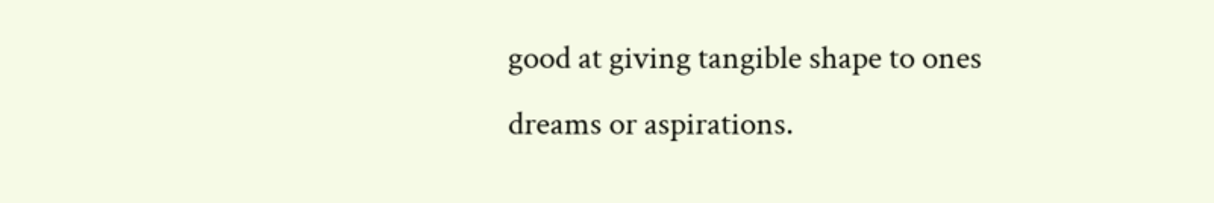good at giving tangible shape to ones dreams or aspirations.